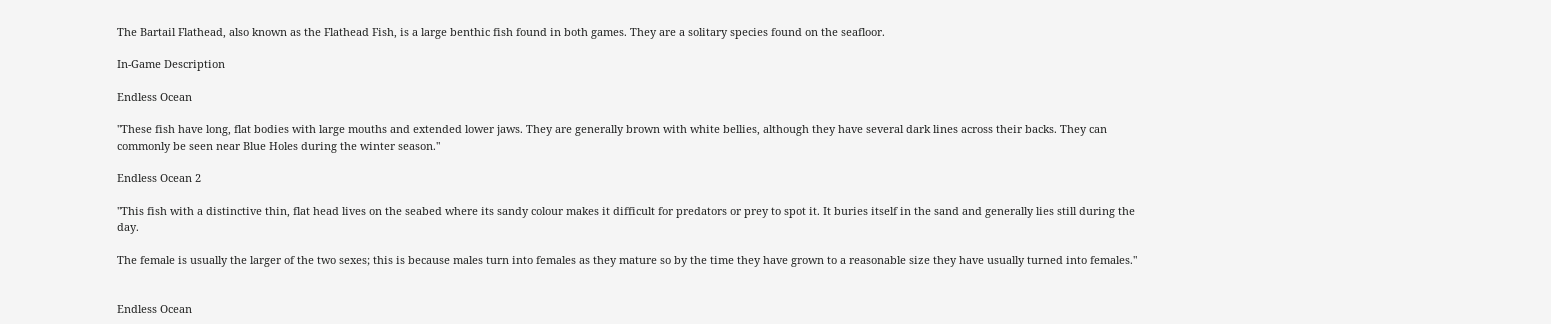The Bartail Flathead, also known as the Flathead Fish, is a large benthic fish found in both games. They are a solitary species found on the seafloor.

In-Game Description

Endless Ocean

"These fish have long, flat bodies with large mouths and extended lower jaws. They are generally brown with white bellies, although they have several dark lines across their backs. They can commonly be seen near Blue Holes during the winter season."

Endless Ocean 2

"This fish with a distinctive thin, flat head lives on the seabed where its sandy colour makes it difficult for predators or prey to spot it. It buries itself in the sand and generally lies still during the day.

The female is usually the larger of the two sexes; this is because males turn into females as they mature so by the time they have grown to a reasonable size they have usually turned into females."


Endless Ocean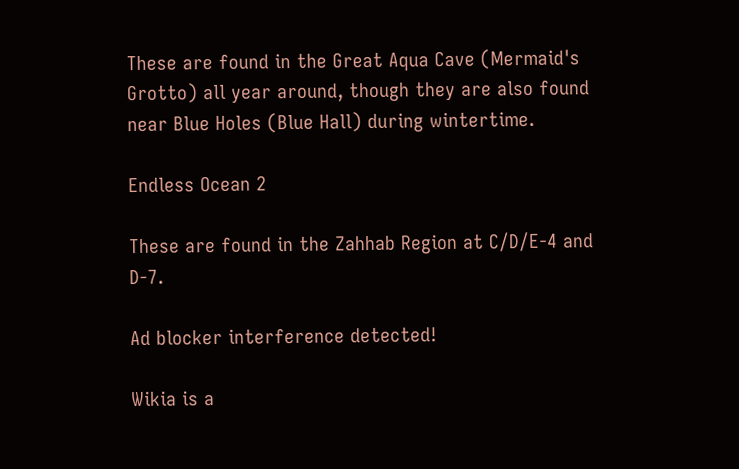These are found in the Great Aqua Cave (Mermaid's Grotto) all year around, though they are also found near Blue Holes (Blue Hall) during wintertime.

Endless Ocean 2

These are found in the Zahhab Region at C/D/E-4 and D-7.

Ad blocker interference detected!

Wikia is a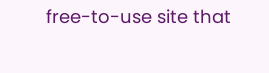free-to-use site that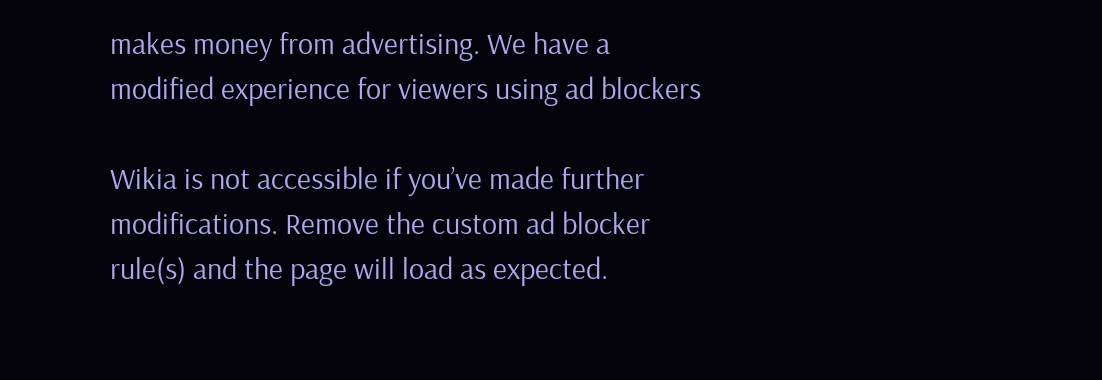makes money from advertising. We have a modified experience for viewers using ad blockers

Wikia is not accessible if you’ve made further modifications. Remove the custom ad blocker rule(s) and the page will load as expected.